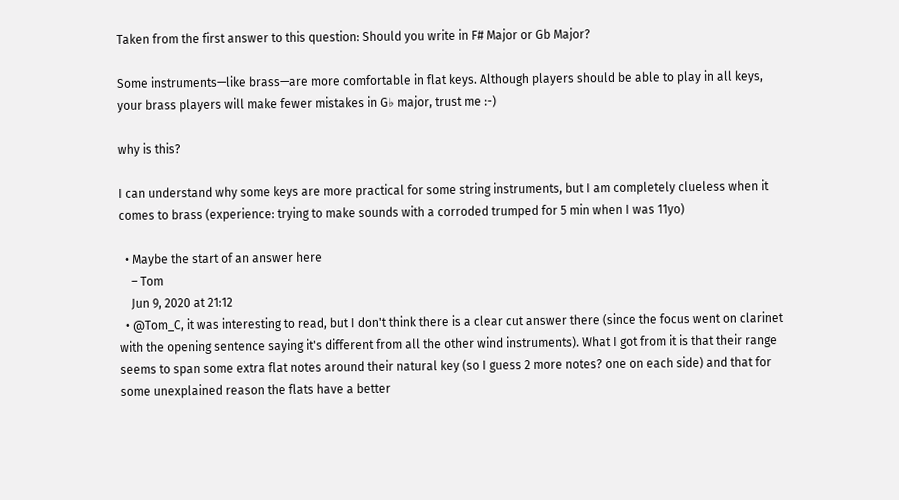Taken from the first answer to this question: Should you write in F# Major or Gb Major?

Some instruments—like brass—are more comfortable in flat keys. Although players should be able to play in all keys, your brass players will make fewer mistakes in G♭ major, trust me :-)

why is this?

I can understand why some keys are more practical for some string instruments, but I am completely clueless when it comes to brass (experience: trying to make sounds with a corroded trumped for 5 min when I was 11yo)

  • Maybe the start of an answer here
    – Tom
    Jun 9, 2020 at 21:12
  • @Tom_C, it was interesting to read, but I don't think there is a clear cut answer there (since the focus went on clarinet with the opening sentence saying it's different from all the other wind instruments). What I got from it is that their range seems to span some extra flat notes around their natural key (so I guess 2 more notes? one on each side) and that for some unexplained reason the flats have a better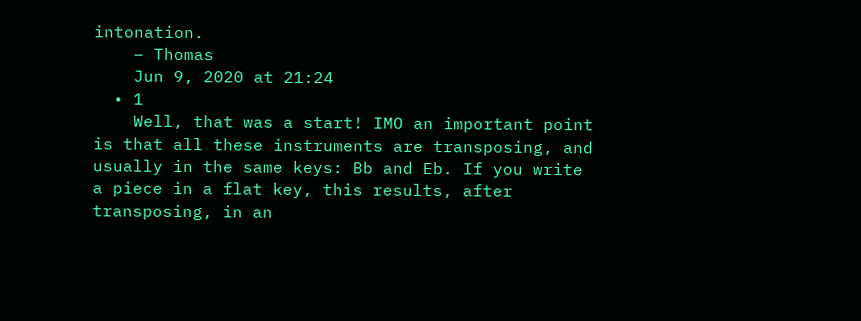intonation.
    – Thomas
    Jun 9, 2020 at 21:24
  • 1
    Well, that was a start! IMO an important point is that all these instruments are transposing, and usually in the same keys: Bb and Eb. If you write a piece in a flat key, this results, after transposing, in an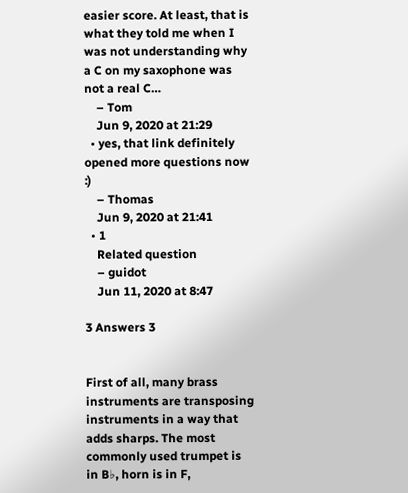easier score. At least, that is what they told me when I was not understanding why a C on my saxophone was not a real C…
    – Tom
    Jun 9, 2020 at 21:29
  • yes, that link definitely opened more questions now :)
    – Thomas
    Jun 9, 2020 at 21:41
  • 1
    Related question
    – guidot
    Jun 11, 2020 at 8:47

3 Answers 3


First of all, many brass instruments are transposing instruments in a way that adds sharps. The most commonly used trumpet is in B♭, horn is in F,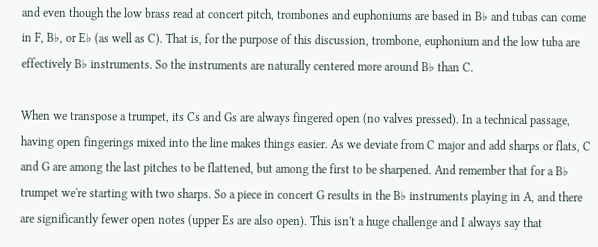and even though the low brass read at concert pitch, trombones and euphoniums are based in B♭ and tubas can come in F, B♭, or E♭ (as well as C). That is, for the purpose of this discussion, trombone, euphonium and the low tuba are effectively B♭ instruments. So the instruments are naturally centered more around B♭ than C.

When we transpose a trumpet, its Cs and Gs are always fingered open (no valves pressed). In a technical passage, having open fingerings mixed into the line makes things easier. As we deviate from C major and add sharps or flats, C and G are among the last pitches to be flattened, but among the first to be sharpened. And remember that for a B♭ trumpet we're starting with two sharps. So a piece in concert G results in the B♭ instruments playing in A, and there are significantly fewer open notes (upper Es are also open). This isn't a huge challenge and I always say that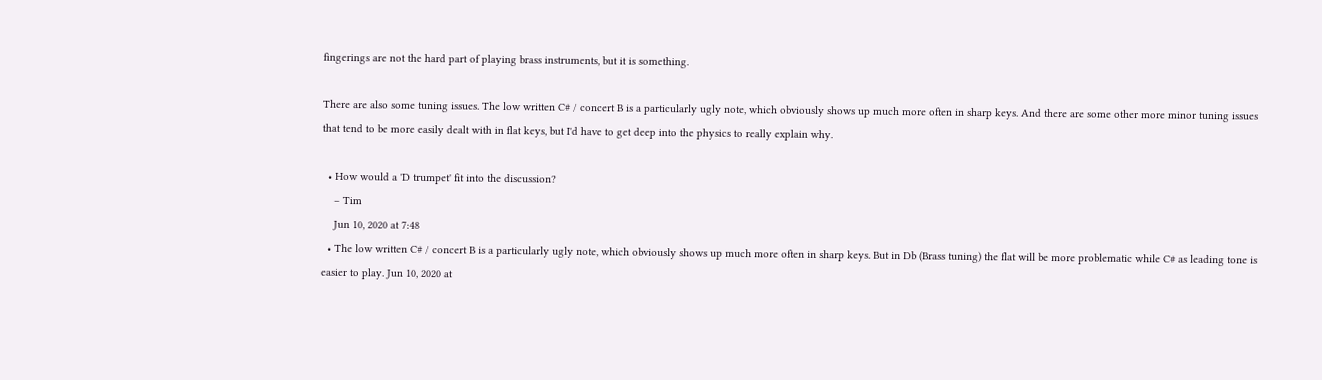fingerings are not the hard part of playing brass instruments, but it is something.

There are also some tuning issues. The low written C# / concert B is a particularly ugly note, which obviously shows up much more often in sharp keys. And there are some other more minor tuning issues that tend to be more easily dealt with in flat keys, but I'd have to get deep into the physics to really explain why.

  • How would a 'D trumpet' fit into the discussion?
    – Tim
    Jun 10, 2020 at 7:48
  • The low written C# / concert B is a particularly ugly note, which obviously shows up much more often in sharp keys. But in Db (Brass tuning) the flat will be more problematic while C# as leading tone is easier to play. Jun 10, 2020 at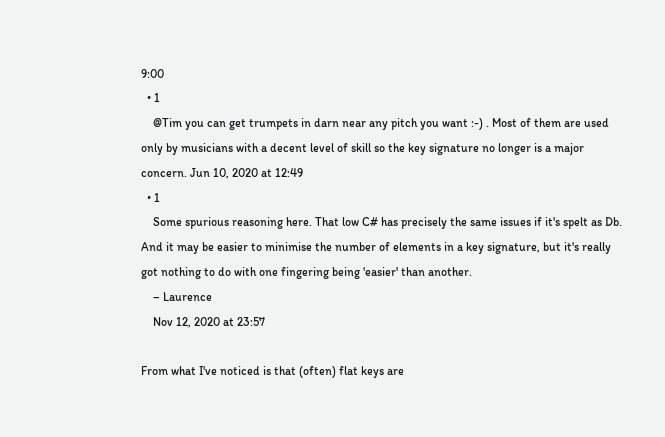9:00
  • 1
    @Tim you can get trumpets in darn near any pitch you want :-) . Most of them are used only by musicians with a decent level of skill so the key signature no longer is a major concern. Jun 10, 2020 at 12:49
  • 1
    Some spurious reasoning here. That low C# has precisely the same issues if it's spelt as Db. And it may be easier to minimise the number of elements in a key signature, but it's really got nothing to do with one fingering being 'easier' than another.
    – Laurence
    Nov 12, 2020 at 23:57

From what I've noticed is that (often) flat keys are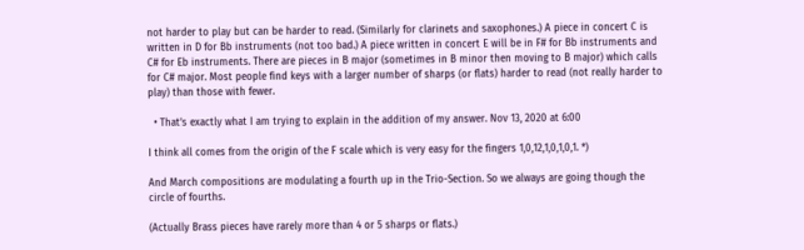not harder to play but can be harder to read. (Similarly for clarinets and saxophones.) A piece in concert C is written in D for Bb instruments (not too bad.) A piece written in concert E will be in F# for Bb instruments and C# for Eb instruments. There are pieces in B major (sometimes in B minor then moving to B major) which calls for C# major. Most people find keys with a larger number of sharps (or flats) harder to read (not really harder to play) than those with fewer.

  • That’s exactly what I am trying to explain in the addition of my answer. Nov 13, 2020 at 6:00

I think all comes from the origin of the F scale which is very easy for the fingers 1,0,12,1,0,1,0,1. *)

And March compositions are modulating a fourth up in the Trio-Section. So we always are going though the circle of fourths.

(Actually Brass pieces have rarely more than 4 or 5 sharps or flats.)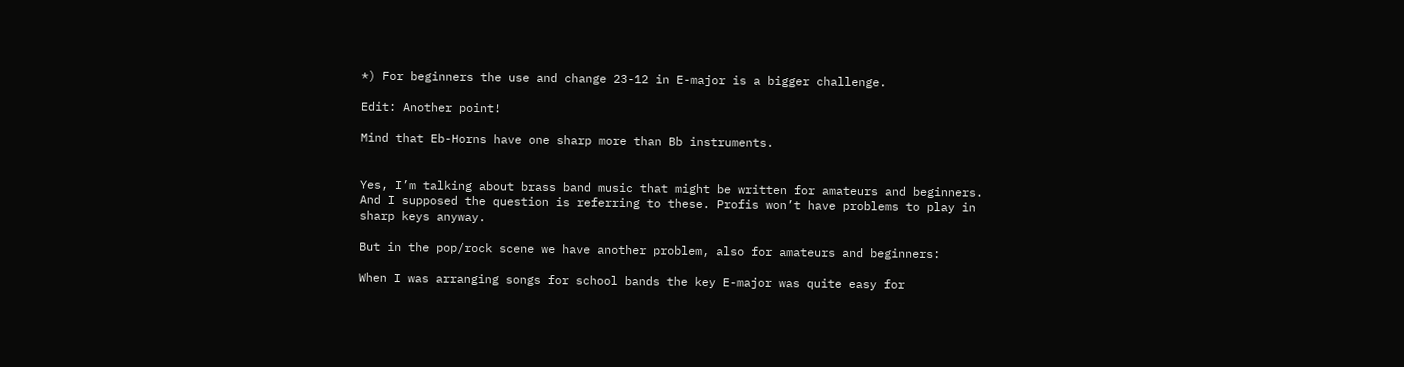*) For beginners the use and change 23-12 in E-major is a bigger challenge.

Edit: Another point!

Mind that Eb-Horns have one sharp more than Bb instruments.


Yes, I’m talking about brass band music that might be written for amateurs and beginners. And I supposed the question is referring to these. Profis won’t have problems to play in sharp keys anyway.

But in the pop/rock scene we have another problem, also for amateurs and beginners:

When I was arranging songs for school bands the key E-major was quite easy for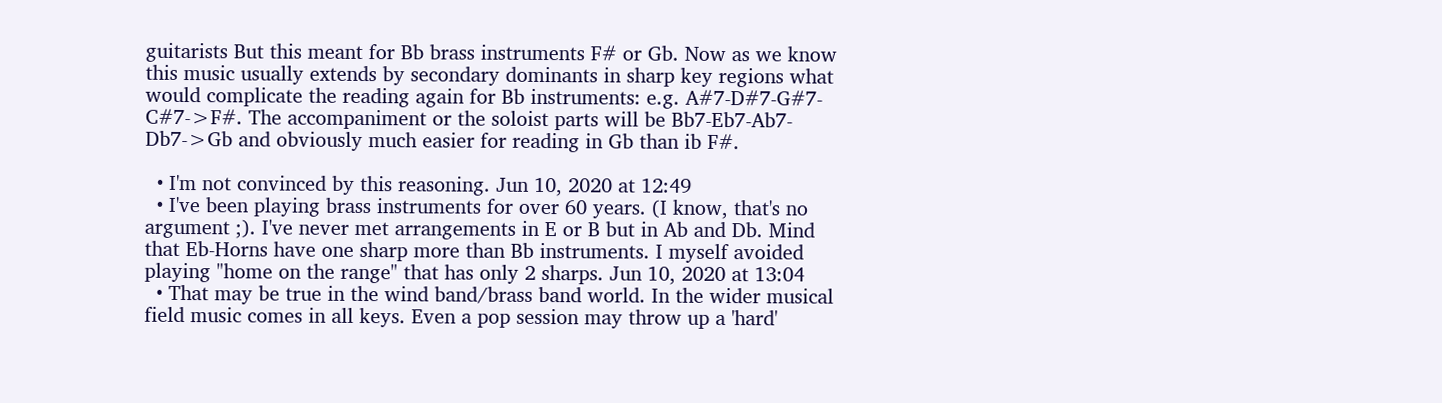guitarists But this meant for Bb brass instruments F# or Gb. Now as we know this music usually extends by secondary dominants in sharp key regions what would complicate the reading again for Bb instruments: e.g. A#7-D#7-G#7-C#7->F#. The accompaniment or the soloist parts will be Bb7-Eb7-Ab7-Db7->Gb and obviously much easier for reading in Gb than ib F#.

  • I'm not convinced by this reasoning. Jun 10, 2020 at 12:49
  • I've been playing brass instruments for over 60 years. (I know, that's no argument ;). I've never met arrangements in E or B but in Ab and Db. Mind that Eb-Horns have one sharp more than Bb instruments. I myself avoided playing "home on the range" that has only 2 sharps. Jun 10, 2020 at 13:04
  • That may be true in the wind band/brass band world. In the wider musical field music comes in all keys. Even a pop session may throw up a 'hard'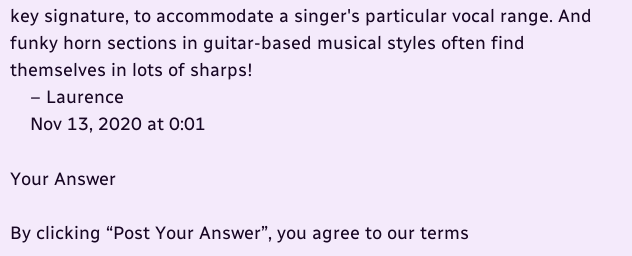key signature, to accommodate a singer's particular vocal range. And funky horn sections in guitar-based musical styles often find themselves in lots of sharps!
    – Laurence
    Nov 13, 2020 at 0:01

Your Answer

By clicking “Post Your Answer”, you agree to our terms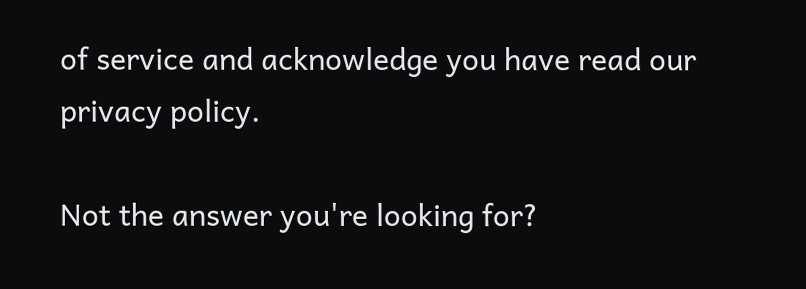of service and acknowledge you have read our privacy policy.

Not the answer you're looking for?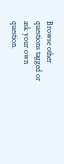Browse other questions tagged or ask your own question.